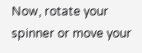Now, rotate your spinner or move your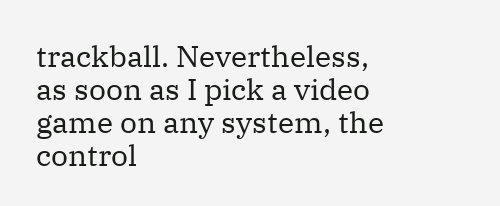trackball. Nevertheless, as soon as I pick a video game on any system, the control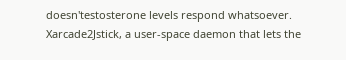doesn'testosterone levels respond whatsoever. Xarcade2Jstick, a user-space daemon that lets the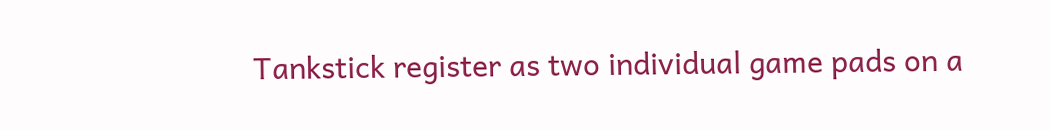Tankstick register as two individual game pads on a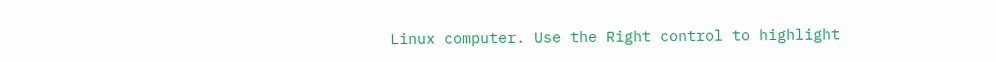Linux computer. Use the Right control to highlight